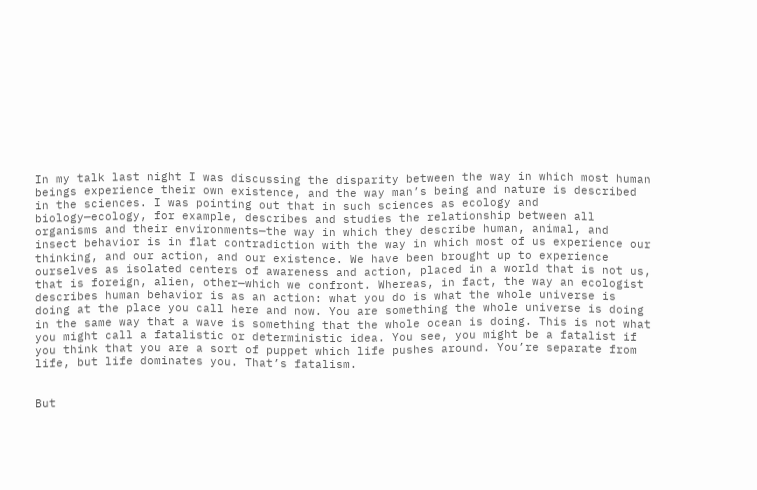In my talk last night I was discussing the disparity between the way in which most human beings experience their own existence, and the way man’s being and nature is described in the sciences. I was pointing out that in such sciences as ecology and biology—ecology, for example, describes and studies the relationship between all organisms and their environments—the way in which they describe human, animal, and insect behavior is in flat contradiction with the way in which most of us experience our thinking, and our action, and our existence. We have been brought up to experience ourselves as isolated centers of awareness and action, placed in a world that is not us, that is foreign, alien, other—which we confront. Whereas, in fact, the way an ecologist describes human behavior is as an action: what you do is what the whole universe is doing at the place you call here and now. You are something the whole universe is doing in the same way that a wave is something that the whole ocean is doing. This is not what you might call a fatalistic or deterministic idea. You see, you might be a fatalist if you think that you are a sort of puppet which life pushes around. You’re separate from life, but life dominates you. That’s fatalism.


But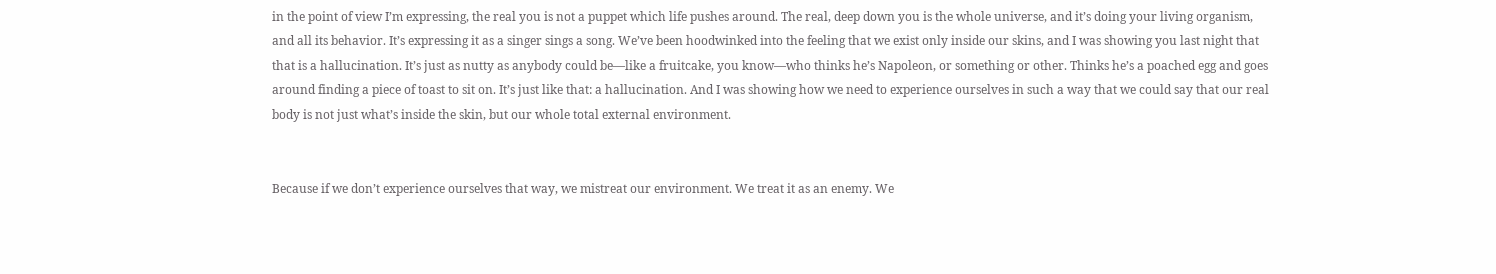in the point of view I’m expressing, the real you is not a puppet which life pushes around. The real, deep down you is the whole universe, and it’s doing your living organism, and all its behavior. It’s expressing it as a singer sings a song. We’ve been hoodwinked into the feeling that we exist only inside our skins, and I was showing you last night that that is a hallucination. It’s just as nutty as anybody could be—like a fruitcake, you know—who thinks he’s Napoleon, or something or other. Thinks he’s a poached egg and goes around finding a piece of toast to sit on. It’s just like that: a hallucination. And I was showing how we need to experience ourselves in such a way that we could say that our real body is not just what’s inside the skin, but our whole total external environment.


Because if we don’t experience ourselves that way, we mistreat our environment. We treat it as an enemy. We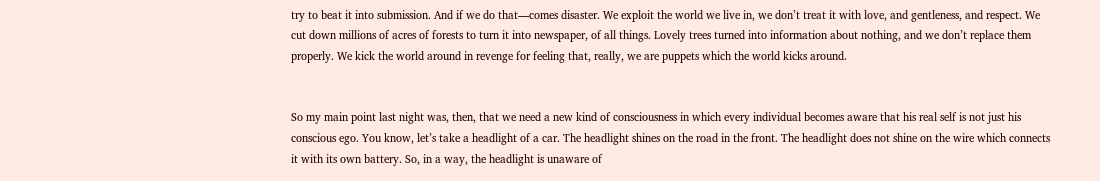try to beat it into submission. And if we do that—comes disaster. We exploit the world we live in, we don’t treat it with love, and gentleness, and respect. We cut down millions of acres of forests to turn it into newspaper, of all things. Lovely trees turned into information about nothing, and we don’t replace them properly. We kick the world around in revenge for feeling that, really, we are puppets which the world kicks around.


So my main point last night was, then, that we need a new kind of consciousness in which every individual becomes aware that his real self is not just his conscious ego. You know, let’s take a headlight of a car. The headlight shines on the road in the front. The headlight does not shine on the wire which connects it with its own battery. So, in a way, the headlight is unaware of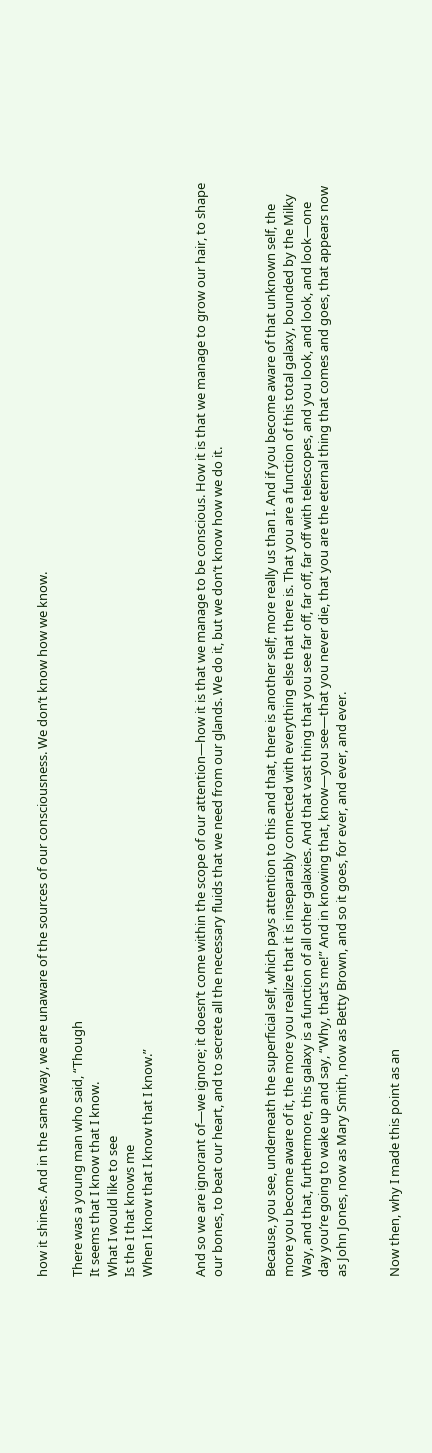how it shines. And in the same way, we are unaware of the sources of our consciousness. We don’t know how we know.

There was a young man who said, “Though
It seems that I know that I know.
What I would like to see
Is the I that knows me
When I know that I know that I know.”


And so we are ignorant of—we ignore; it doesn’t come within the scope of our attention—how it is that we manage to be conscious. How it is that we manage to grow our hair, to shape our bones, to beat our heart, and to secrete all the necessary fluids that we need from our glands. We do it, but we don’t know how we do it.


Because, you see, underneath the superficial self, which pays attention to this and that, there is another self; more really us than I. And if you become aware of that unknown self, the more you become aware of it, the more you realize that it is inseparably connected with everything else that there is. That you are a function of this total galaxy, bounded by the Milky Way, and that, furthermore, this galaxy is a function of all other galaxies. And that vast thing that you see far off, far off, far off with telescopes, and you look, and look, and look—one day you’re going to wake up and say, “Why, that’s me!” And in knowing that, know—you see—that you never die, that you are the eternal thing that comes and goes, that appears now as John Jones, now as Mary Smith, now as Betty Brown, and so it goes, for ever, and ever, and ever.


Now then, why I made this point as an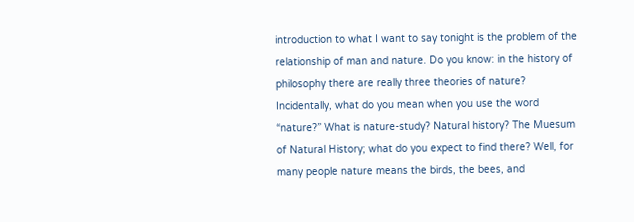introduction to what I want to say tonight is the problem of the relationship of man and nature. Do you know: in the history of philosophy there are really three theories of nature? Incidentally, what do you mean when you use the word “nature?” What is nature-study? Natural history? The Muesum of Natural History; what do you expect to find there? Well, for many people nature means the birds, the bees, and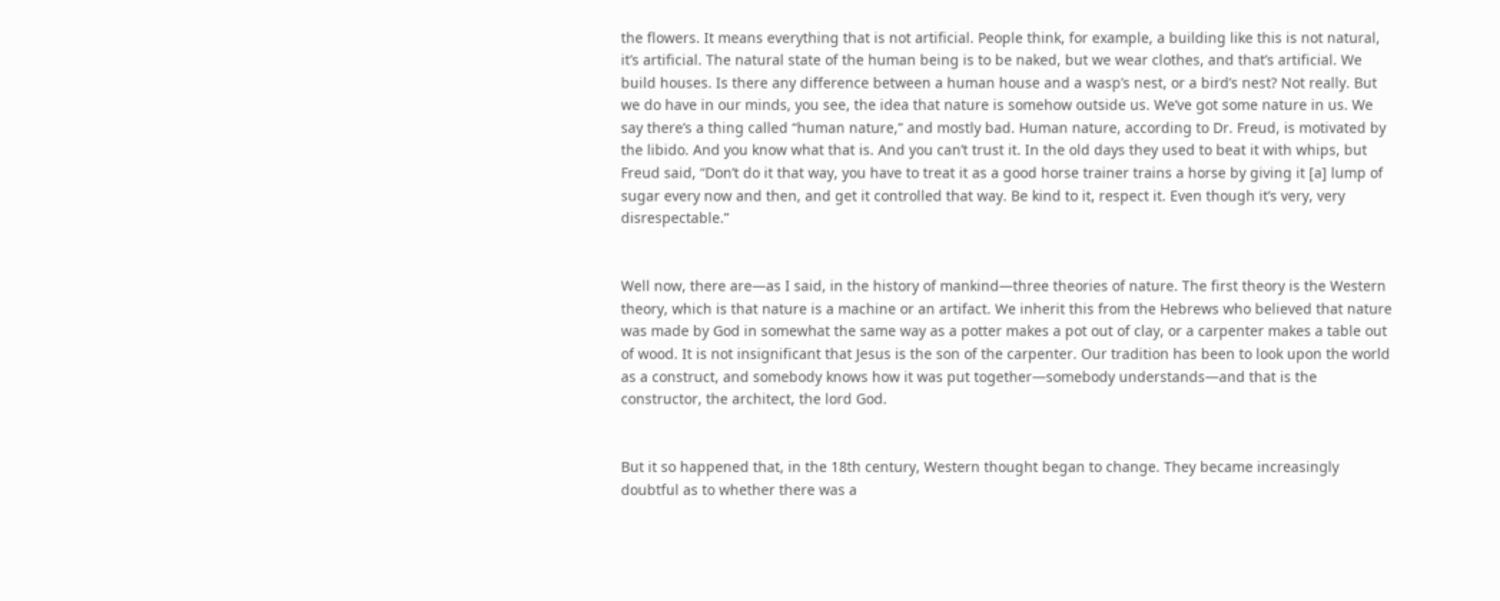the flowers. It means everything that is not artificial. People think, for example, a building like this is not natural, it’s artificial. The natural state of the human being is to be naked, but we wear clothes, and that’s artificial. We build houses. Is there any difference between a human house and a wasp’s nest, or a bird’s nest? Not really. But we do have in our minds, you see, the idea that nature is somehow outside us. We’ve got some nature in us. We say there’s a thing called “human nature,” and mostly bad. Human nature, according to Dr. Freud, is motivated by the libido. And you know what that is. And you can’t trust it. In the old days they used to beat it with whips, but Freud said, “Don’t do it that way, you have to treat it as a good horse trainer trains a horse by giving it [a] lump of sugar every now and then, and get it controlled that way. Be kind to it, respect it. Even though it’s very, very disrespectable.”


Well now, there are—as I said, in the history of mankind—three theories of nature. The first theory is the Western theory, which is that nature is a machine or an artifact. We inherit this from the Hebrews who believed that nature was made by God in somewhat the same way as a potter makes a pot out of clay, or a carpenter makes a table out of wood. It is not insignificant that Jesus is the son of the carpenter. Our tradition has been to look upon the world as a construct, and somebody knows how it was put together—somebody understands—and that is the constructor, the architect, the lord God.


But it so happened that, in the 18th century, Western thought began to change. They became increasingly doubtful as to whether there was a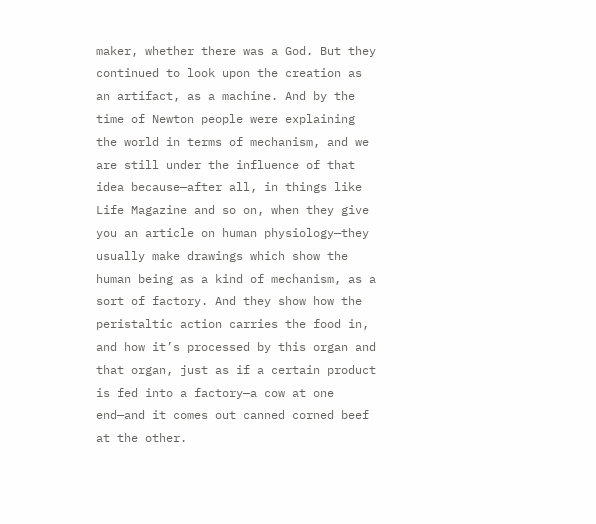maker, whether there was a God. But they continued to look upon the creation as an artifact, as a machine. And by the time of Newton people were explaining the world in terms of mechanism, and we are still under the influence of that idea because—after all, in things like Life Magazine and so on, when they give you an article on human physiology—they usually make drawings which show the human being as a kind of mechanism, as a sort of factory. And they show how the peristaltic action carries the food in, and how it’s processed by this organ and that organ, just as if a certain product is fed into a factory—a cow at one end—and it comes out canned corned beef at the other.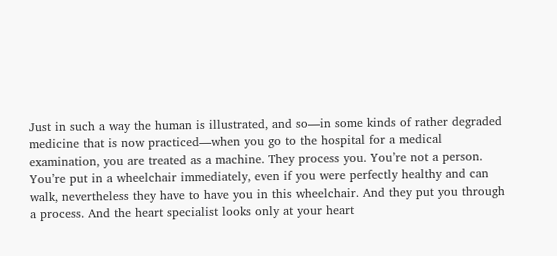Just in such a way the human is illustrated, and so—in some kinds of rather degraded medicine that is now practiced—when you go to the hospital for a medical examination, you are treated as a machine. They process you. You’re not a person. You’re put in a wheelchair immediately, even if you were perfectly healthy and can walk, nevertheless they have to have you in this wheelchair. And they put you through a process. And the heart specialist looks only at your heart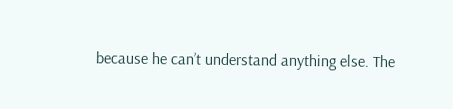because he can’t understand anything else. The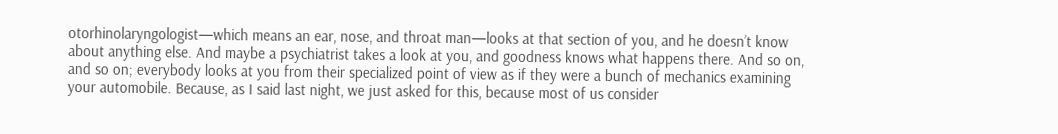otorhinolaryngologist—which means an ear, nose, and throat man—looks at that section of you, and he doesn’t know about anything else. And maybe a psychiatrist takes a look at you, and goodness knows what happens there. And so on, and so on; everybody looks at you from their specialized point of view as if they were a bunch of mechanics examining your automobile. Because, as I said last night, we just asked for this, because most of us consider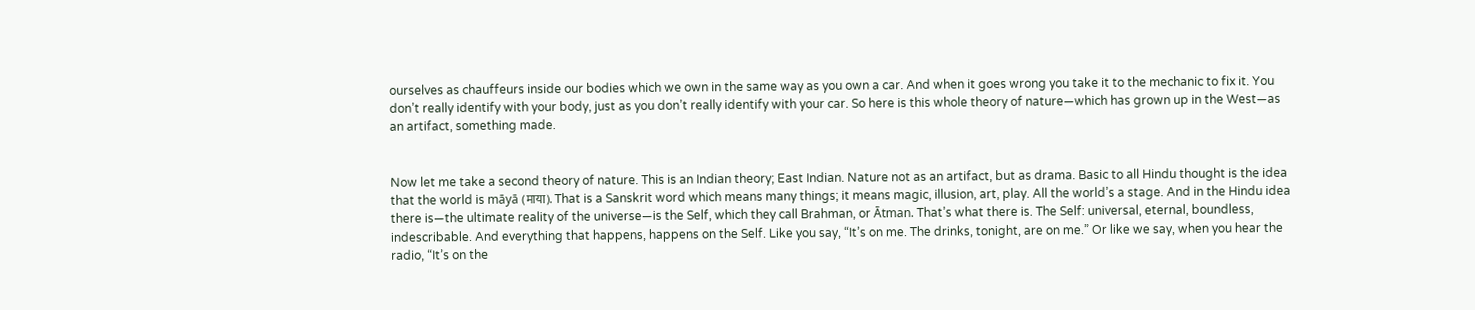ourselves as chauffeurs inside our bodies which we own in the same way as you own a car. And when it goes wrong you take it to the mechanic to fix it. You don’t really identify with your body, just as you don’t really identify with your car. So here is this whole theory of nature—which has grown up in the West—as an artifact, something made.


Now let me take a second theory of nature. This is an Indian theory; East Indian. Nature not as an artifact, but as drama. Basic to all Hindu thought is the idea that the world is māyā (माया). That is a Sanskrit word which means many things; it means magic, illusion, art, play. All the world’s a stage. And in the Hindu idea there is—the ultimate reality of the universe—is the Self, which they call Brahman, or Ātman. That’s what there is. The Self: universal, eternal, boundless, indescribable. And everything that happens, happens on the Self. Like you say, “It’s on me. The drinks, tonight, are on me.” Or like we say, when you hear the radio, “It’s on the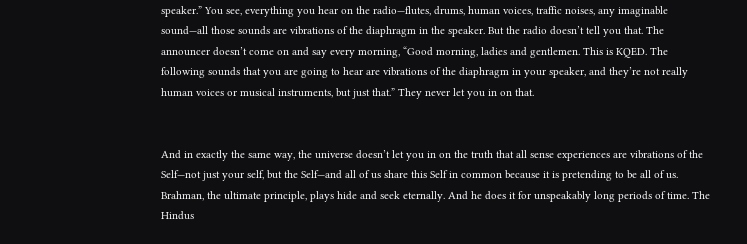speaker.” You see, everything you hear on the radio—flutes, drums, human voices, traffic noises, any imaginable sound—all those sounds are vibrations of the diaphragm in the speaker. But the radio doesn’t tell you that. The announcer doesn’t come on and say every morning, “Good morning, ladies and gentlemen. This is KQED. The following sounds that you are going to hear are vibrations of the diaphragm in your speaker, and they’re not really human voices or musical instruments, but just that.” They never let you in on that.


And in exactly the same way, the universe doesn’t let you in on the truth that all sense experiences are vibrations of the Self—not just your self, but the Self—and all of us share this Self in common because it is pretending to be all of us. Brahman, the ultimate principle, plays hide and seek eternally. And he does it for unspeakably long periods of time. The Hindus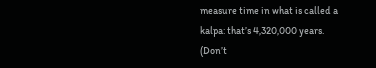measure time in what is called a kalpa: that’s 4,320,000 years. (Don’t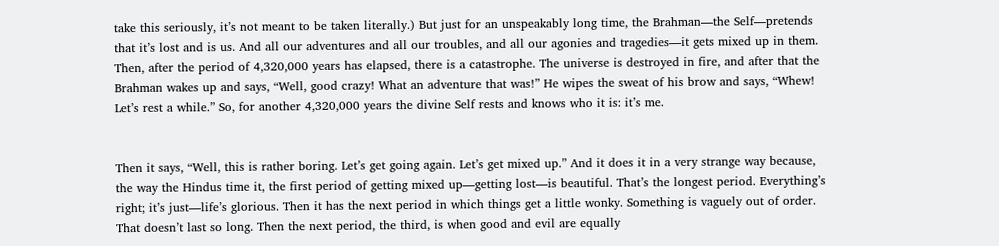take this seriously, it’s not meant to be taken literally.) But just for an unspeakably long time, the Brahman—the Self—pretends that it’s lost and is us. And all our adventures and all our troubles, and all our agonies and tragedies—it gets mixed up in them. Then, after the period of 4,320,000 years has elapsed, there is a catastrophe. The universe is destroyed in fire, and after that the Brahman wakes up and says, “Well, good crazy! What an adventure that was!” He wipes the sweat of his brow and says, “Whew! Let’s rest a while.” So, for another 4,320,000 years the divine Self rests and knows who it is: it’s me.


Then it says, “Well, this is rather boring. Let’s get going again. Let’s get mixed up.” And it does it in a very strange way because, the way the Hindus time it, the first period of getting mixed up—getting lost—is beautiful. That’s the longest period. Everything’s right; it’s just—life’s glorious. Then it has the next period in which things get a little wonky. Something is vaguely out of order. That doesn’t last so long. Then the next period, the third, is when good and evil are equally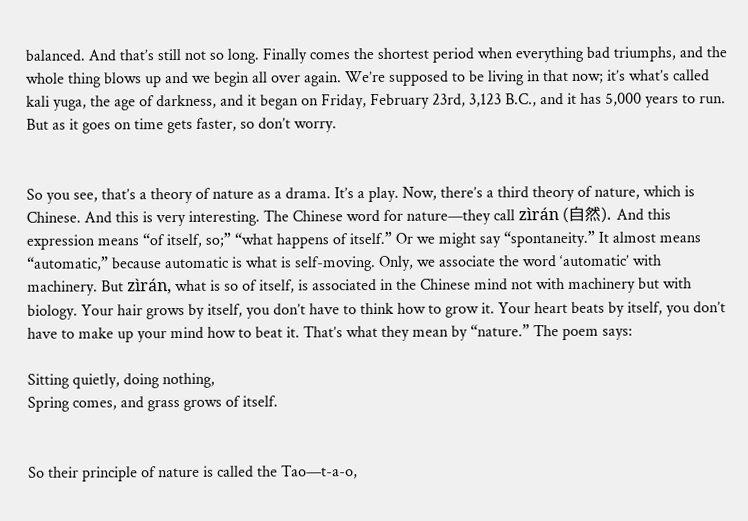balanced. And that’s still not so long. Finally comes the shortest period when everything bad triumphs, and the whole thing blows up and we begin all over again. We’re supposed to be living in that now; it’s what’s called kali yuga, the age of darkness, and it began on Friday, February 23rd, 3,123 B.C., and it has 5,000 years to run. But as it goes on time gets faster, so don’t worry.


So you see, that’s a theory of nature as a drama. It’s a play. Now, there’s a third theory of nature, which is Chinese. And this is very interesting. The Chinese word for nature—they call zìrán (自然). And this expression means “of itself, so;” “what happens of itself.” Or we might say “spontaneity.” It almost means “automatic,” because automatic is what is self-moving. Only, we associate the word ‘automatic’ with machinery. But zìrán, what is so of itself, is associated in the Chinese mind not with machinery but with biology. Your hair grows by itself, you don’t have to think how to grow it. Your heart beats by itself, you don’t have to make up your mind how to beat it. That’s what they mean by “nature.” The poem says:

Sitting quietly, doing nothing,
Spring comes, and grass grows of itself.


So their principle of nature is called the Tao—t-a-o,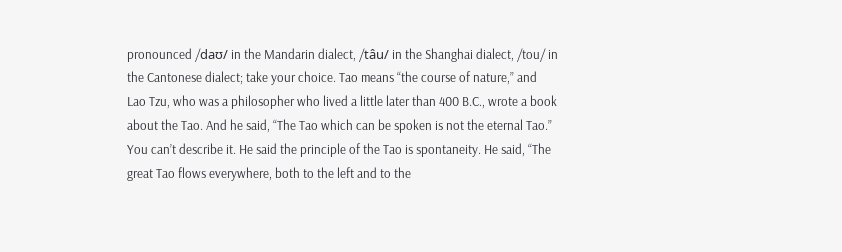pronounced /daʊ/ in the Mandarin dialect, /tâu/ in the Shanghai dialect, /tou/ in the Cantonese dialect; take your choice. Tao means “the course of nature,” and Lao Tzu, who was a philosopher who lived a little later than 400 B.C., wrote a book about the Tao. And he said, “The Tao which can be spoken is not the eternal Tao.” You can’t describe it. He said the principle of the Tao is spontaneity. He said, “The great Tao flows everywhere, both to the left and to the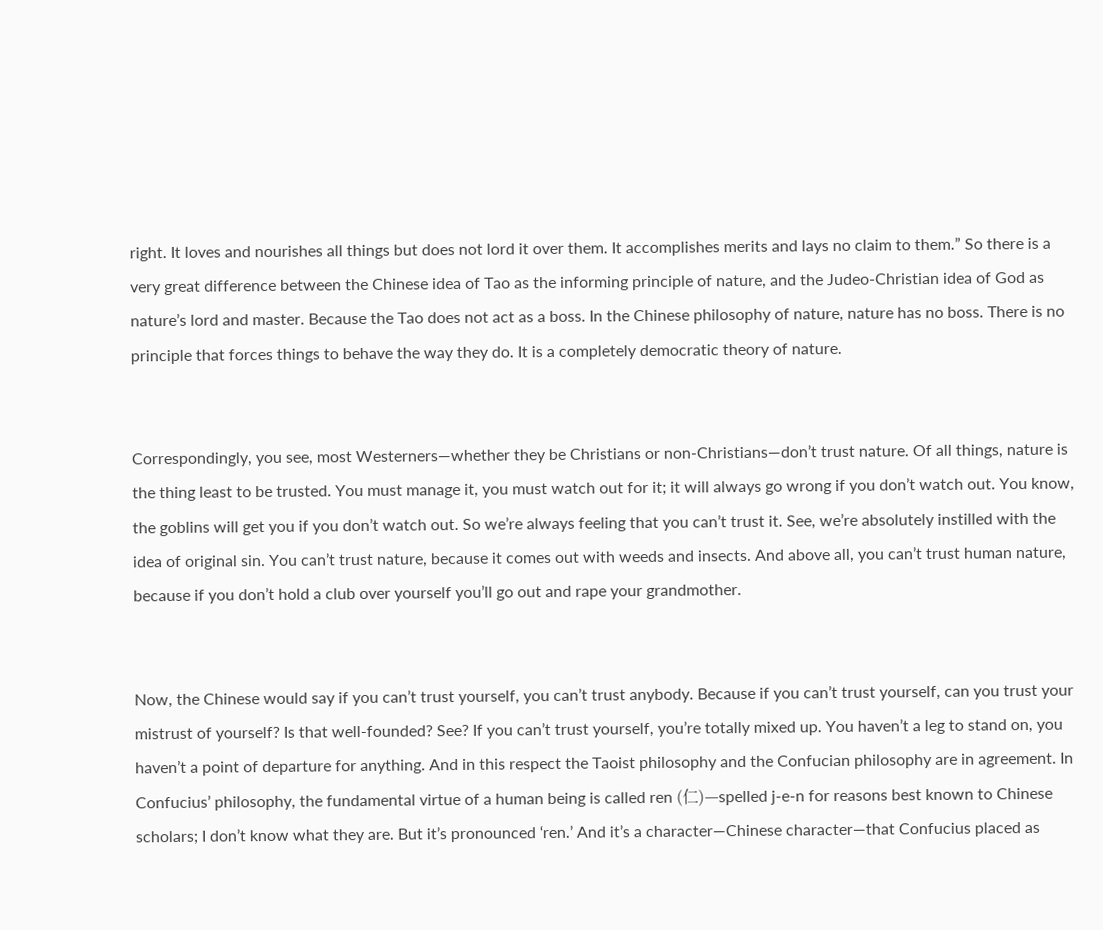right. It loves and nourishes all things but does not lord it over them. It accomplishes merits and lays no claim to them.” So there is a very great difference between the Chinese idea of Tao as the informing principle of nature, and the Judeo-Christian idea of God as nature’s lord and master. Because the Tao does not act as a boss. In the Chinese philosophy of nature, nature has no boss. There is no principle that forces things to behave the way they do. It is a completely democratic theory of nature.


Correspondingly, you see, most Westerners—whether they be Christians or non-Christians—don’t trust nature. Of all things, nature is the thing least to be trusted. You must manage it, you must watch out for it; it will always go wrong if you don’t watch out. You know, the goblins will get you if you don’t watch out. So we’re always feeling that you can’t trust it. See, we’re absolutely instilled with the idea of original sin. You can’t trust nature, because it comes out with weeds and insects. And above all, you can’t trust human nature, because if you don’t hold a club over yourself you’ll go out and rape your grandmother.


Now, the Chinese would say if you can’t trust yourself, you can’t trust anybody. Because if you can’t trust yourself, can you trust your mistrust of yourself? Is that well-founded? See? If you can’t trust yourself, you’re totally mixed up. You haven’t a leg to stand on, you haven’t a point of departure for anything. And in this respect the Taoist philosophy and the Confucian philosophy are in agreement. In Confucius’ philosophy, the fundamental virtue of a human being is called ren (仁)—spelled j-e-n for reasons best known to Chinese scholars; I don’t know what they are. But it’s pronounced ‘ren.’ And it’s a character—Chinese character—that Confucius placed as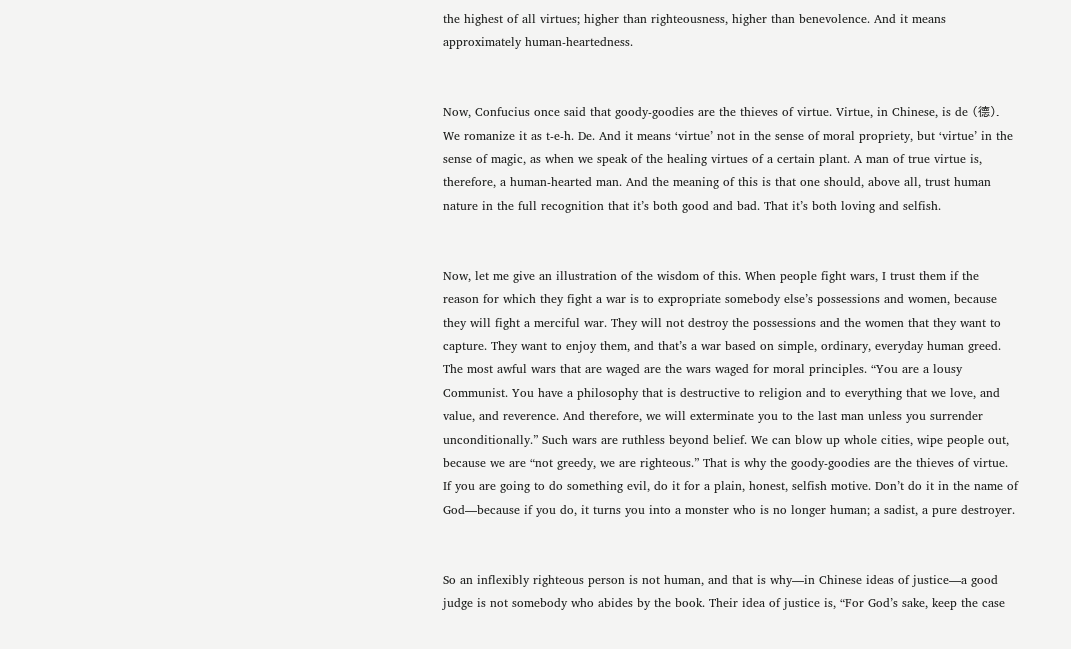the highest of all virtues; higher than righteousness, higher than benevolence. And it means approximately human-heartedness.


Now, Confucius once said that goody-goodies are the thieves of virtue. Virtue, in Chinese, is de (德). We romanize it as t-e-h. De. And it means ‘virtue’ not in the sense of moral propriety, but ‘virtue’ in the sense of magic, as when we speak of the healing virtues of a certain plant. A man of true virtue is, therefore, a human-hearted man. And the meaning of this is that one should, above all, trust human nature in the full recognition that it’s both good and bad. That it’s both loving and selfish.


Now, let me give an illustration of the wisdom of this. When people fight wars, I trust them if the reason for which they fight a war is to expropriate somebody else’s possessions and women, because they will fight a merciful war. They will not destroy the possessions and the women that they want to capture. They want to enjoy them, and that’s a war based on simple, ordinary, everyday human greed. The most awful wars that are waged are the wars waged for moral principles. “You are a lousy Communist. You have a philosophy that is destructive to religion and to everything that we love, and value, and reverence. And therefore, we will exterminate you to the last man unless you surrender unconditionally.” Such wars are ruthless beyond belief. We can blow up whole cities, wipe people out, because we are “not greedy, we are righteous.” That is why the goody-goodies are the thieves of virtue. If you are going to do something evil, do it for a plain, honest, selfish motive. Don’t do it in the name of God—because if you do, it turns you into a monster who is no longer human; a sadist, a pure destroyer.


So an inflexibly righteous person is not human, and that is why—in Chinese ideas of justice—a good judge is not somebody who abides by the book. Their idea of justice is, “For God’s sake, keep the case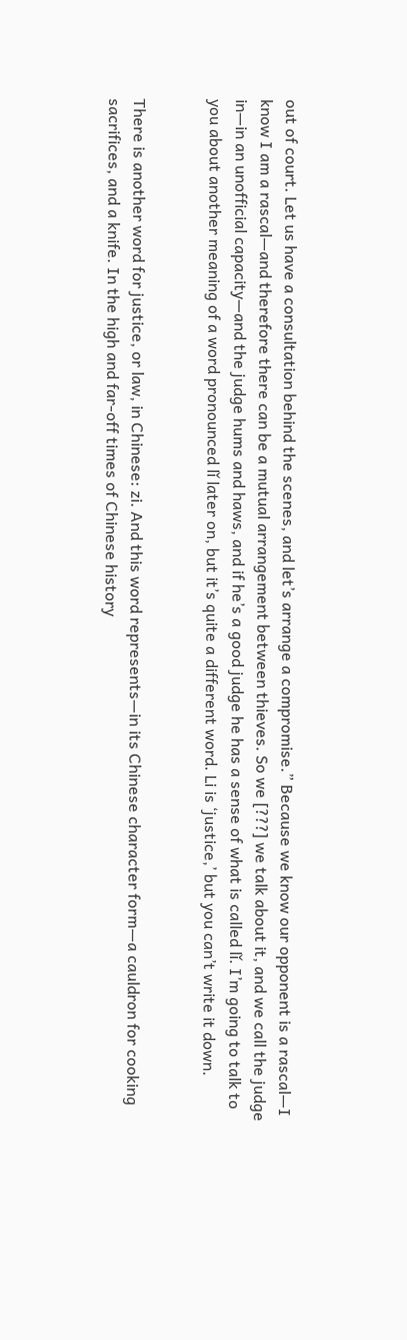out of court. Let us have a consultation behind the scenes, and let’s arrange a compromise.” Because we know our opponent is a rascal—I know I am a rascal—and therefore there can be a mutual arrangement between thieves. So we [???] we talk about it, and we call the judge in—in an unofficial capacity—and the judge hums and haws, and if he’s a good judge he has a sense of what is called lǐ. I’m going to talk to you about another meaning of a word pronounced lǐ later on, but it’s quite a different word. Li is ‘justice,’ but you can’t write it down.


There is another word for justice, or law, in Chinese: zi. And this word represents—in its Chinese character form—a cauldron for cooking sacrifices, and a knife. In the high and far-off times of Chinese history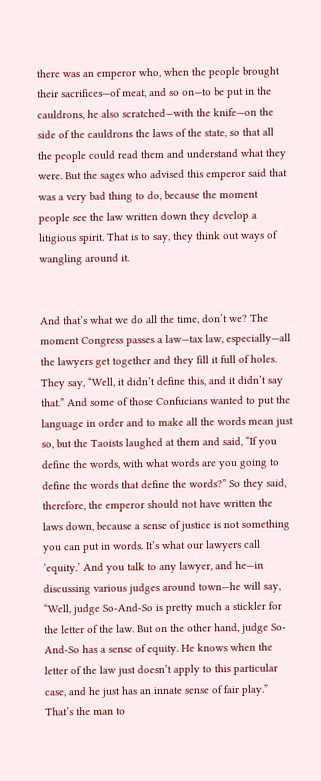there was an emperor who, when the people brought their sacrifices—of meat, and so on—to be put in the cauldrons, he also scratched—with the knife—on the side of the cauldrons the laws of the state, so that all the people could read them and understand what they were. But the sages who advised this emperor said that was a very bad thing to do, because the moment people see the law written down they develop a litigious spirit. That is to say, they think out ways of wangling around it.


And that’s what we do all the time, don’t we? The moment Congress passes a law—tax law, especially—all the lawyers get together and they fill it full of holes. They say, “Well, it didn’t define this, and it didn’t say that.” And some of those Confucians wanted to put the language in order and to make all the words mean just so, but the Taoists laughed at them and said, “If you define the words, with what words are you going to define the words that define the words?” So they said, therefore, the emperor should not have written the laws down, because a sense of justice is not something you can put in words. It’s what our lawyers call ‘equity.’ And you talk to any lawyer, and he—in discussing various judges around town—he will say, “Well, judge So-And-So is pretty much a stickler for the letter of the law. But on the other hand, judge So-And-So has a sense of equity. He knows when the letter of the law just doesn’t apply to this particular case, and he just has an innate sense of fair play.” That’s the man to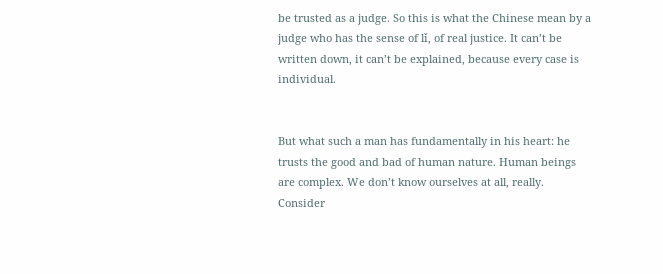be trusted as a judge. So this is what the Chinese mean by a judge who has the sense of lǐ, of real justice. It can’t be written down, it can’t be explained, because every case is individual.


But what such a man has fundamentally in his heart: he trusts the good and bad of human nature. Human beings are complex. We don’t know ourselves at all, really. Consider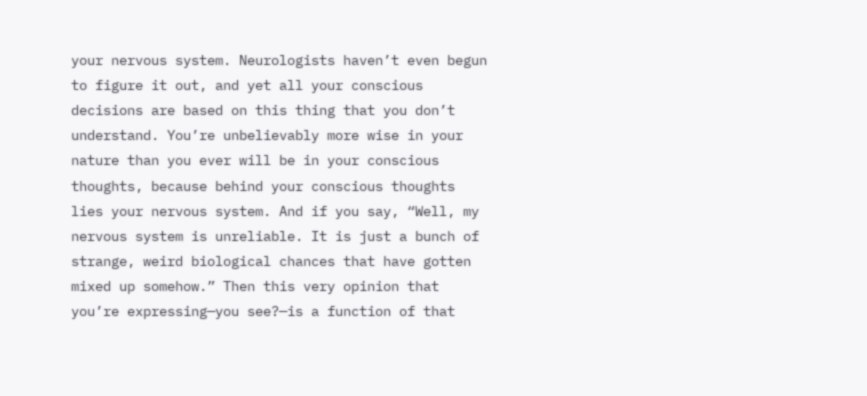your nervous system. Neurologists haven’t even begun to figure it out, and yet all your conscious decisions are based on this thing that you don’t understand. You’re unbelievably more wise in your nature than you ever will be in your conscious thoughts, because behind your conscious thoughts lies your nervous system. And if you say, “Well, my nervous system is unreliable. It is just a bunch of strange, weird biological chances that have gotten mixed up somehow.” Then this very opinion that you’re expressing—you see?—is a function of that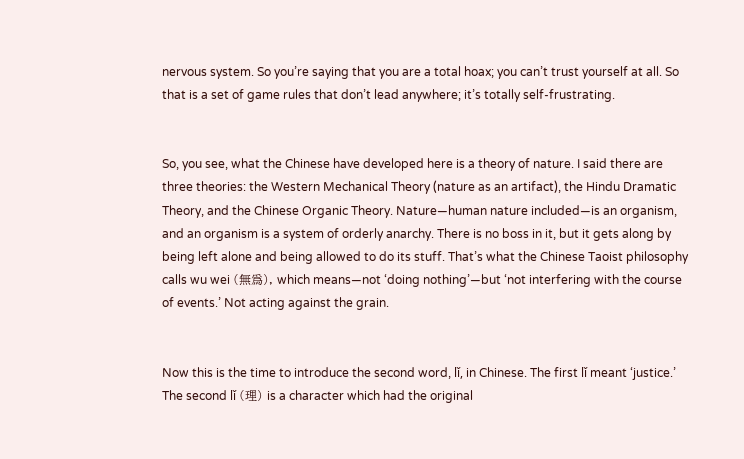nervous system. So you’re saying that you are a total hoax; you can’t trust yourself at all. So that is a set of game rules that don’t lead anywhere; it’s totally self-frustrating.


So, you see, what the Chinese have developed here is a theory of nature. I said there are three theories: the Western Mechanical Theory (nature as an artifact), the Hindu Dramatic Theory, and the Chinese Organic Theory. Nature—human nature included—is an organism, and an organism is a system of orderly anarchy. There is no boss in it, but it gets along by being left alone and being allowed to do its stuff. That’s what the Chinese Taoist philosophy calls wu wei (無爲), which means—not ‘doing nothing’—but ‘not interfering with the course of events.’ Not acting against the grain.


Now this is the time to introduce the second word, lǐ, in Chinese. The first lǐ meant ‘justice.’ The second lǐ (理) is a character which had the original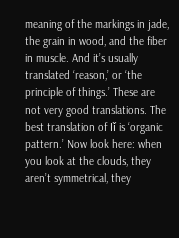meaning of the markings in jade, the grain in wood, and the fiber in muscle. And it’s usually translated ‘reason,’ or ‘the principle of things.’ These are not very good translations. The best translation of lǐ is ‘organic pattern.’ Now look here: when you look at the clouds, they aren’t symmetrical, they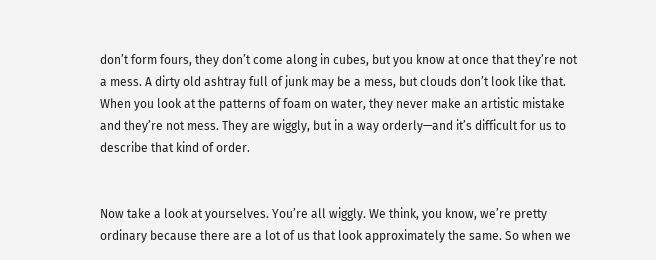don’t form fours, they don’t come along in cubes, but you know at once that they’re not a mess. A dirty old ashtray full of junk may be a mess, but clouds don’t look like that. When you look at the patterns of foam on water, they never make an artistic mistake and they’re not mess. They are wiggly, but in a way orderly—and it’s difficult for us to describe that kind of order.


Now take a look at yourselves. You’re all wiggly. We think, you know, we’re pretty ordinary because there are a lot of us that look approximately the same. So when we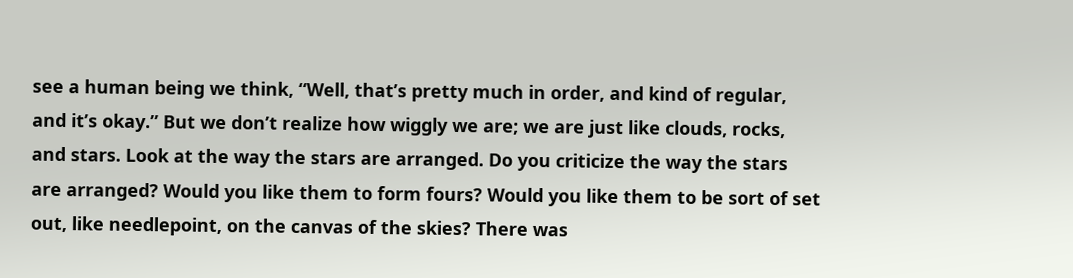see a human being we think, “Well, that’s pretty much in order, and kind of regular, and it’s okay.” But we don’t realize how wiggly we are; we are just like clouds, rocks, and stars. Look at the way the stars are arranged. Do you criticize the way the stars are arranged? Would you like them to form fours? Would you like them to be sort of set out, like needlepoint, on the canvas of the skies? There was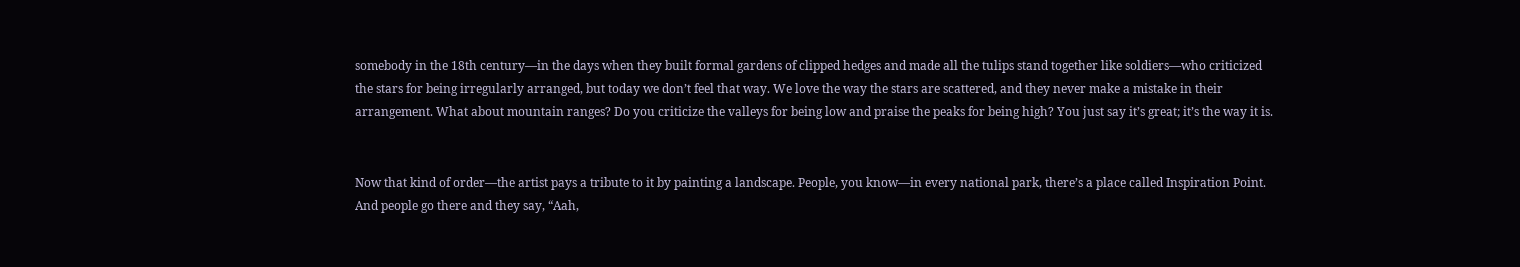somebody in the 18th century—in the days when they built formal gardens of clipped hedges and made all the tulips stand together like soldiers—who criticized the stars for being irregularly arranged, but today we don’t feel that way. We love the way the stars are scattered, and they never make a mistake in their arrangement. What about mountain ranges? Do you criticize the valleys for being low and praise the peaks for being high? You just say it’s great; it’s the way it is.


Now that kind of order—the artist pays a tribute to it by painting a landscape. People, you know—in every national park, there’s a place called Inspiration Point. And people go there and they say, “Aah,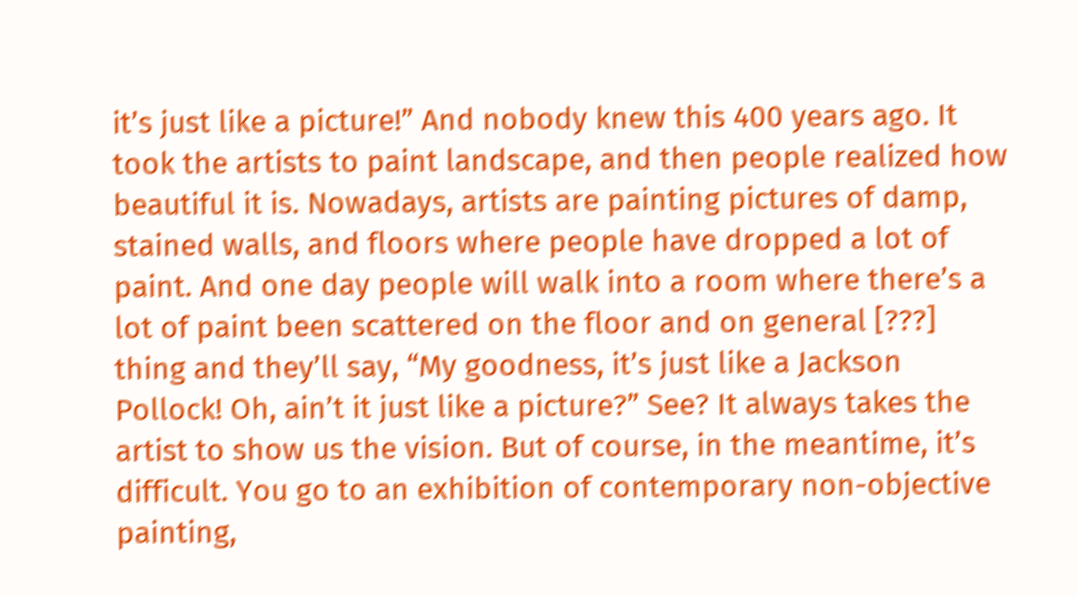it’s just like a picture!” And nobody knew this 400 years ago. It took the artists to paint landscape, and then people realized how beautiful it is. Nowadays, artists are painting pictures of damp, stained walls, and floors where people have dropped a lot of paint. And one day people will walk into a room where there’s a lot of paint been scattered on the floor and on general [???] thing and they’ll say, “My goodness, it’s just like a Jackson Pollock! Oh, ain’t it just like a picture?” See? It always takes the artist to show us the vision. But of course, in the meantime, it’s difficult. You go to an exhibition of contemporary non-objective painting,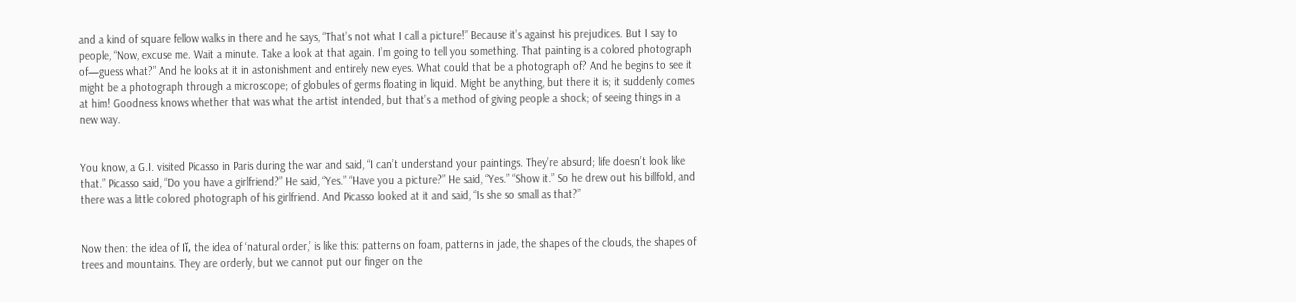and a kind of square fellow walks in there and he says, “That’s not what I call a picture!” Because it’s against his prejudices. But I say to people, “Now, excuse me. Wait a minute. Take a look at that again. I’m going to tell you something. That painting is a colored photograph of—guess what?” And he looks at it in astonishment and entirely new eyes. What could that be a photograph of? And he begins to see it might be a photograph through a microscope; of globules of germs floating in liquid. Might be anything, but there it is; it suddenly comes at him! Goodness knows whether that was what the artist intended, but that’s a method of giving people a shock; of seeing things in a new way.


You know, a G.I. visited Picasso in Paris during the war and said, “I can’t understand your paintings. They’re absurd; life doesn’t look like that.” Picasso said, “Do you have a girlfriend?” He said, “Yes.” “Have you a picture?” He said, “Yes.” “Show it.” So he drew out his billfold, and there was a little colored photograph of his girlfriend. And Picasso looked at it and said, “Is she so small as that?”


Now then: the idea of lǐ, the idea of ‘natural order,’ is like this: patterns on foam, patterns in jade, the shapes of the clouds, the shapes of trees and mountains. They are orderly, but we cannot put our finger on the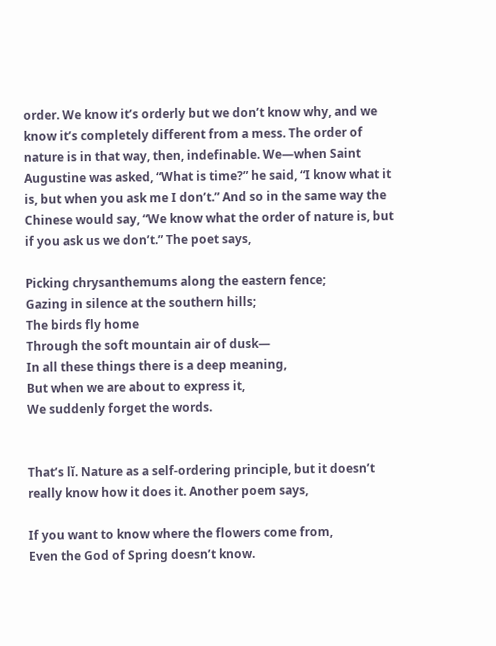order. We know it’s orderly but we don’t know why, and we know it’s completely different from a mess. The order of nature is in that way, then, indefinable. We—when Saint Augustine was asked, “What is time?” he said, “I know what it is, but when you ask me I don’t.” And so in the same way the Chinese would say, “We know what the order of nature is, but if you ask us we don’t.” The poet says,

Picking chrysanthemums along the eastern fence;
Gazing in silence at the southern hills;
The birds fly home
Through the soft mountain air of dusk—
In all these things there is a deep meaning,
But when we are about to express it,
We suddenly forget the words.


That’s lǐ. Nature as a self-ordering principle, but it doesn’t really know how it does it. Another poem says,

If you want to know where the flowers come from,
Even the God of Spring doesn’t know.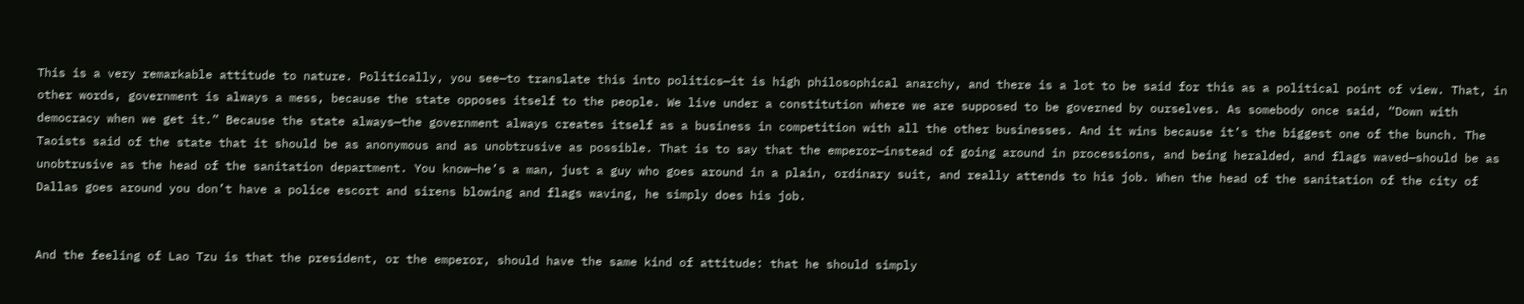This is a very remarkable attitude to nature. Politically, you see—to translate this into politics—it is high philosophical anarchy, and there is a lot to be said for this as a political point of view. That, in other words, government is always a mess, because the state opposes itself to the people. We live under a constitution where we are supposed to be governed by ourselves. As somebody once said, “Down with democracy when we get it.” Because the state always—the government always creates itself as a business in competition with all the other businesses. And it wins because it’s the biggest one of the bunch. The Taoists said of the state that it should be as anonymous and as unobtrusive as possible. That is to say that the emperor—instead of going around in processions, and being heralded, and flags waved—should be as unobtrusive as the head of the sanitation department. You know—he’s a man, just a guy who goes around in a plain, ordinary suit, and really attends to his job. When the head of the sanitation of the city of Dallas goes around you don’t have a police escort and sirens blowing and flags waving, he simply does his job.


And the feeling of Lao Tzu is that the president, or the emperor, should have the same kind of attitude: that he should simply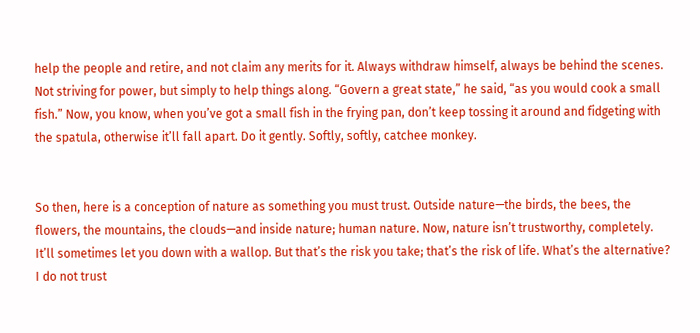help the people and retire, and not claim any merits for it. Always withdraw himself, always be behind the scenes. Not striving for power, but simply to help things along. “Govern a great state,” he said, “as you would cook a small fish.” Now, you know, when you’ve got a small fish in the frying pan, don’t keep tossing it around and fidgeting with the spatula, otherwise it’ll fall apart. Do it gently. Softly, softly, catchee monkey.


So then, here is a conception of nature as something you must trust. Outside nature—the birds, the bees, the flowers, the mountains, the clouds—and inside nature; human nature. Now, nature isn’t trustworthy, completely. It’ll sometimes let you down with a wallop. But that’s the risk you take; that’s the risk of life. What’s the alternative? I do not trust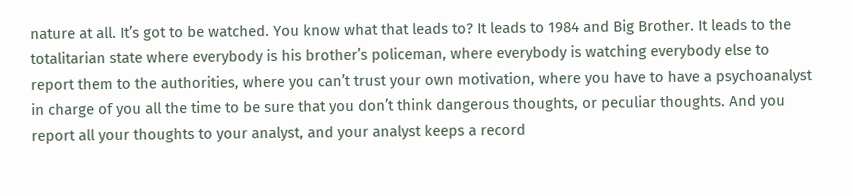nature at all. It’s got to be watched. You know what that leads to? It leads to 1984 and Big Brother. It leads to the totalitarian state where everybody is his brother’s policeman, where everybody is watching everybody else to report them to the authorities, where you can’t trust your own motivation, where you have to have a psychoanalyst in charge of you all the time to be sure that you don’t think dangerous thoughts, or peculiar thoughts. And you report all your thoughts to your analyst, and your analyst keeps a record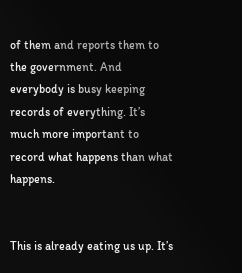of them and reports them to the government. And everybody is busy keeping records of everything. It’s much more important to record what happens than what happens.


This is already eating us up. It’s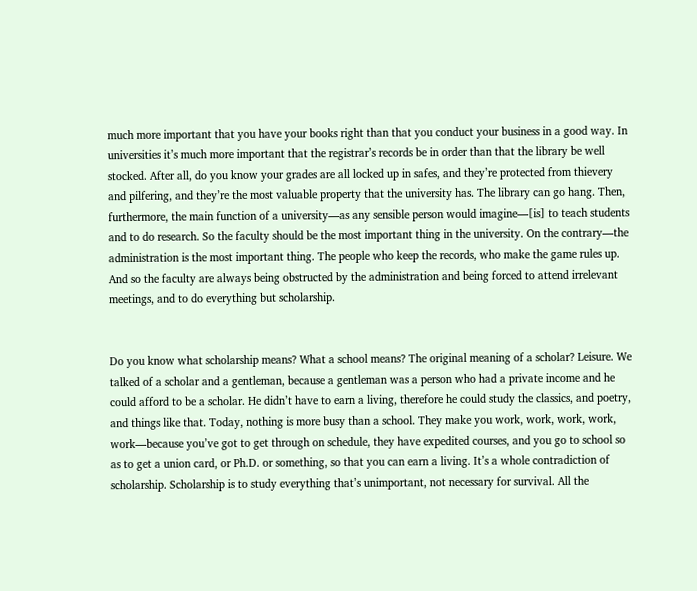much more important that you have your books right than that you conduct your business in a good way. In universities it’s much more important that the registrar’s records be in order than that the library be well stocked. After all, do you know your grades are all locked up in safes, and they’re protected from thievery and pilfering, and they’re the most valuable property that the university has. The library can go hang. Then, furthermore, the main function of a university—as any sensible person would imagine—[is] to teach students and to do research. So the faculty should be the most important thing in the university. On the contrary—the administration is the most important thing. The people who keep the records, who make the game rules up. And so the faculty are always being obstructed by the administration and being forced to attend irrelevant meetings, and to do everything but scholarship.


Do you know what scholarship means? What a school means? The original meaning of a scholar? Leisure. We talked of a scholar and a gentleman, because a gentleman was a person who had a private income and he could afford to be a scholar. He didn’t have to earn a living, therefore he could study the classics, and poetry, and things like that. Today, nothing is more busy than a school. They make you work, work, work, work, work—because you’ve got to get through on schedule, they have expedited courses, and you go to school so as to get a union card, or Ph.D. or something, so that you can earn a living. It’s a whole contradiction of scholarship. Scholarship is to study everything that’s unimportant, not necessary for survival. All the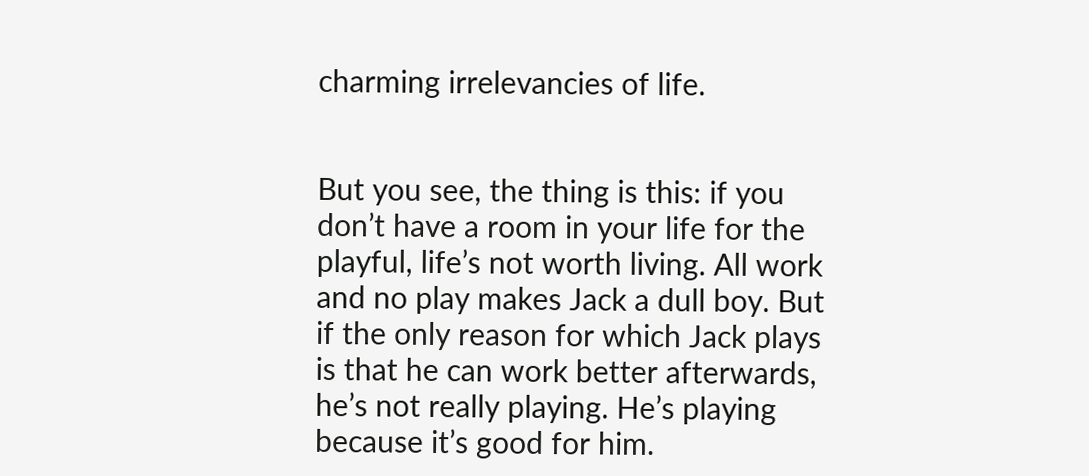charming irrelevancies of life.


But you see, the thing is this: if you don’t have a room in your life for the playful, life’s not worth living. All work and no play makes Jack a dull boy. But if the only reason for which Jack plays is that he can work better afterwards, he’s not really playing. He’s playing because it’s good for him.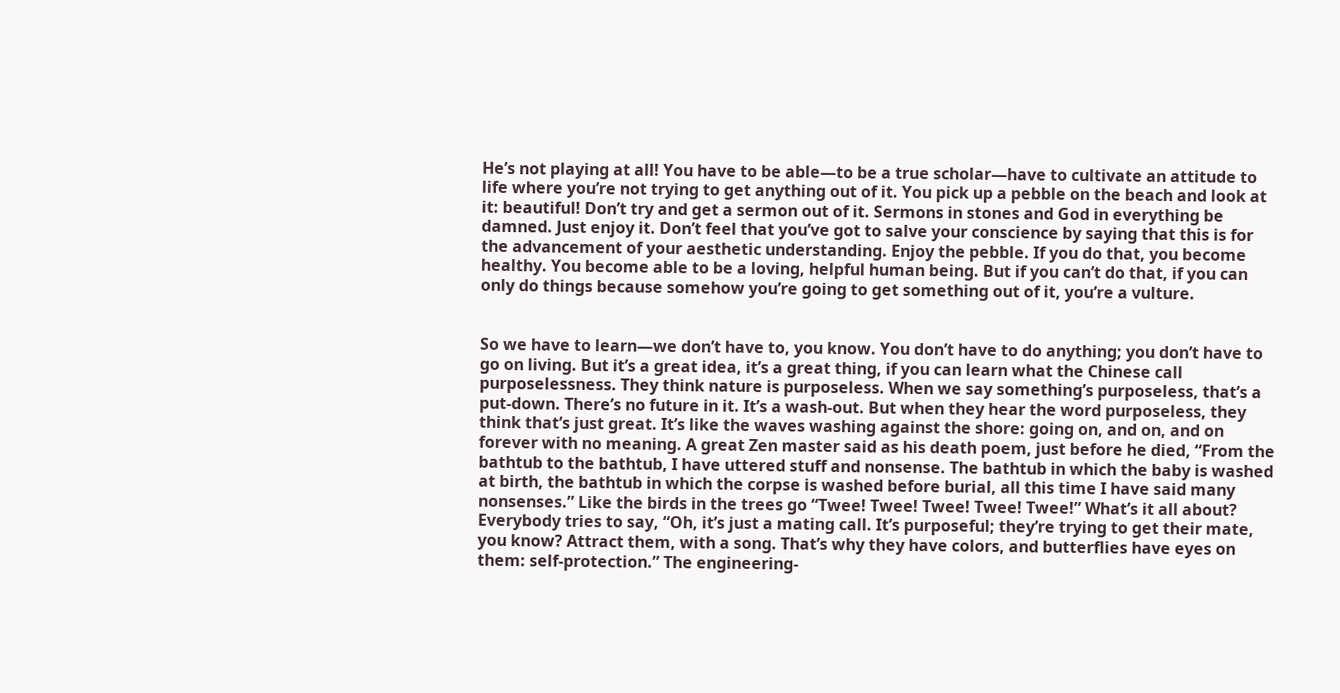He’s not playing at all! You have to be able—to be a true scholar—have to cultivate an attitude to life where you’re not trying to get anything out of it. You pick up a pebble on the beach and look at it: beautiful! Don’t try and get a sermon out of it. Sermons in stones and God in everything be damned. Just enjoy it. Don’t feel that you’ve got to salve your conscience by saying that this is for the advancement of your aesthetic understanding. Enjoy the pebble. If you do that, you become healthy. You become able to be a loving, helpful human being. But if you can’t do that, if you can only do things because somehow you’re going to get something out of it, you’re a vulture.


So we have to learn—we don’t have to, you know. You don’t have to do anything; you don’t have to go on living. But it’s a great idea, it’s a great thing, if you can learn what the Chinese call purposelessness. They think nature is purposeless. When we say something’s purposeless, that’s a put-down. There’s no future in it. It’s a wash-out. But when they hear the word purposeless, they think that’s just great. It’s like the waves washing against the shore: going on, and on, and on forever with no meaning. A great Zen master said as his death poem, just before he died, “From the bathtub to the bathtub, I have uttered stuff and nonsense. The bathtub in which the baby is washed at birth, the bathtub in which the corpse is washed before burial, all this time I have said many nonsenses.” Like the birds in the trees go “Twee! Twee! Twee! Twee! Twee!” What’s it all about? Everybody tries to say, “Oh, it’s just a mating call. It’s purposeful; they’re trying to get their mate, you know? Attract them, with a song. That’s why they have colors, and butterflies have eyes on them: self-protection.” The engineering-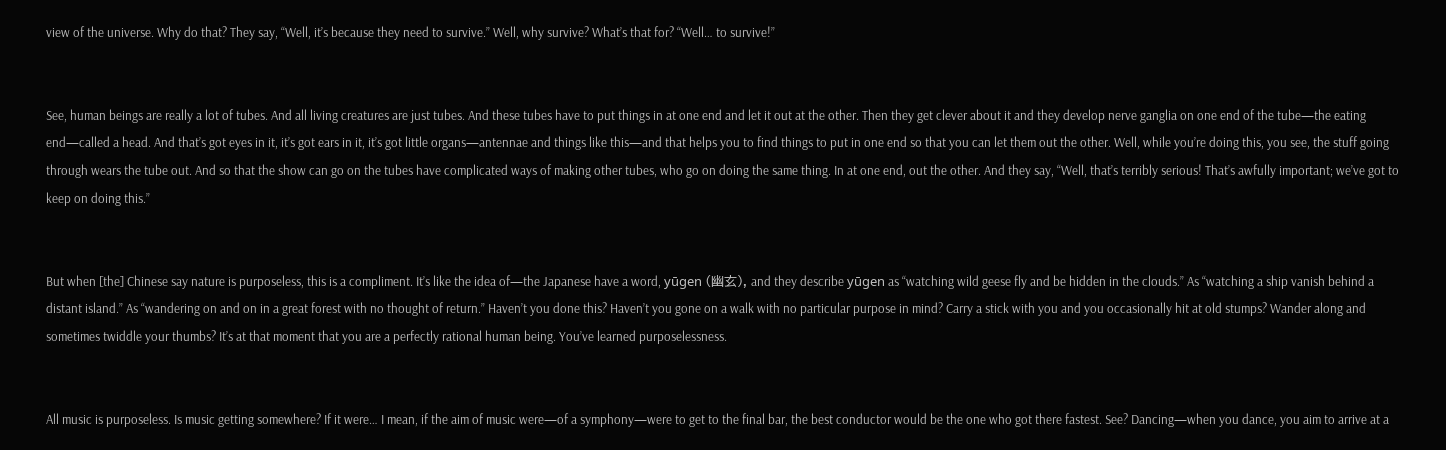view of the universe. Why do that? They say, “Well, it’s because they need to survive.” Well, why survive? What’s that for? “Well… to survive!”


See, human beings are really a lot of tubes. And all living creatures are just tubes. And these tubes have to put things in at one end and let it out at the other. Then they get clever about it and they develop nerve ganglia on one end of the tube—the eating end—called a head. And that’s got eyes in it, it’s got ears in it, it’s got little organs—antennae and things like this—and that helps you to find things to put in one end so that you can let them out the other. Well, while you’re doing this, you see, the stuff going through wears the tube out. And so that the show can go on the tubes have complicated ways of making other tubes, who go on doing the same thing. In at one end, out the other. And they say, “Well, that’s terribly serious! That’s awfully important; we’ve got to keep on doing this.”


But when [the] Chinese say nature is purposeless, this is a compliment. It’s like the idea of—the Japanese have a word, yūgen (幽玄), and they describe yūgen as “watching wild geese fly and be hidden in the clouds.” As “watching a ship vanish behind a distant island.” As “wandering on and on in a great forest with no thought of return.” Haven’t you done this? Haven’t you gone on a walk with no particular purpose in mind? Carry a stick with you and you occasionally hit at old stumps? Wander along and sometimes twiddle your thumbs? It’s at that moment that you are a perfectly rational human being. You’ve learned purposelessness.


All music is purposeless. Is music getting somewhere? If it were… I mean, if the aim of music were—of a symphony—were to get to the final bar, the best conductor would be the one who got there fastest. See? Dancing—when you dance, you aim to arrive at a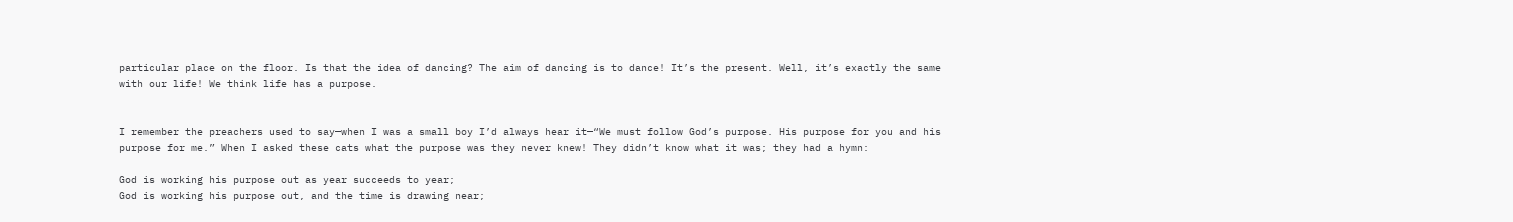particular place on the floor. Is that the idea of dancing? The aim of dancing is to dance! It’s the present. Well, it’s exactly the same with our life! We think life has a purpose.


I remember the preachers used to say—when I was a small boy I’d always hear it—“We must follow God’s purpose. His purpose for you and his purpose for me.” When I asked these cats what the purpose was they never knew! They didn’t know what it was; they had a hymn:

God is working his purpose out as year succeeds to year;
God is working his purpose out, and the time is drawing near;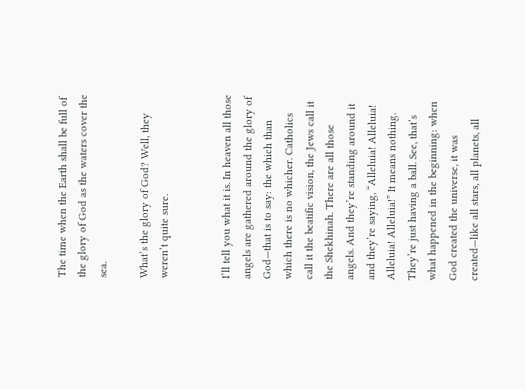The time when the Earth shall be full of the glory of God as the waters cover the sea.

What’s the glory of God? Well, they weren’t quite sure.


I’ll tell you what it is. In heaven all those angels are gathered around the glory of God—that is to say: the which than which there is no whicher. Catholics call it the beatific vision, the Jews call it the Shekhinah. There are all those angels. And they’re standing around it and they’re saying, “Alleluia! Alleluia! Alleluia! Alleluia!” It means nothing. They’re just having a ball. See, that’s what happened in the beginning: when God created the universe, it was created—like all stars, all planets, all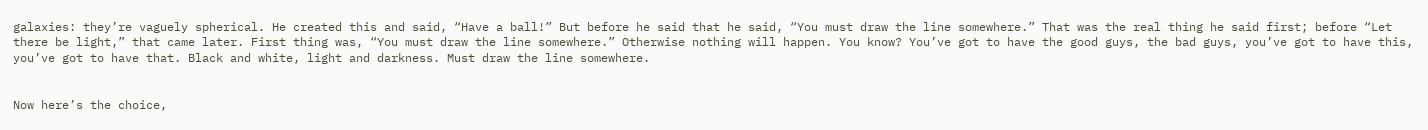galaxies: they’re vaguely spherical. He created this and said, “Have a ball!” But before he said that he said, “You must draw the line somewhere.” That was the real thing he said first; before “Let there be light,” that came later. First thing was, “You must draw the line somewhere.” Otherwise nothing will happen. You know? You’ve got to have the good guys, the bad guys, you’ve got to have this, you’ve got to have that. Black and white, light and darkness. Must draw the line somewhere.


Now here’s the choice,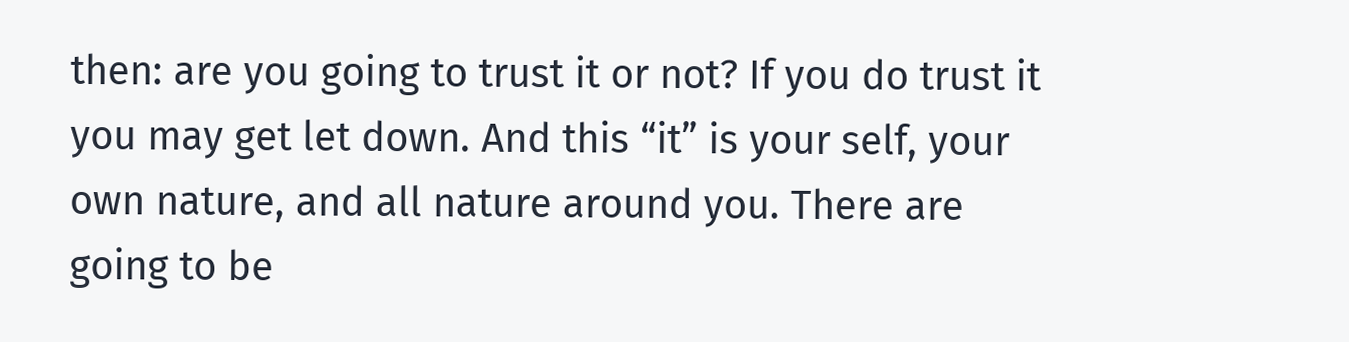then: are you going to trust it or not? If you do trust it you may get let down. And this “it” is your self, your own nature, and all nature around you. There are going to be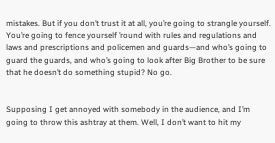mistakes. But if you don’t trust it at all, you’re going to strangle yourself. You’re going to fence yourself ’round with rules and regulations and laws and prescriptions and policemen and guards—and who’s going to guard the guards, and who’s going to look after Big Brother to be sure that he doesn’t do something stupid? No go.


Supposing I get annoyed with somebody in the audience, and I’m going to throw this ashtray at them. Well, I don’t want to hit my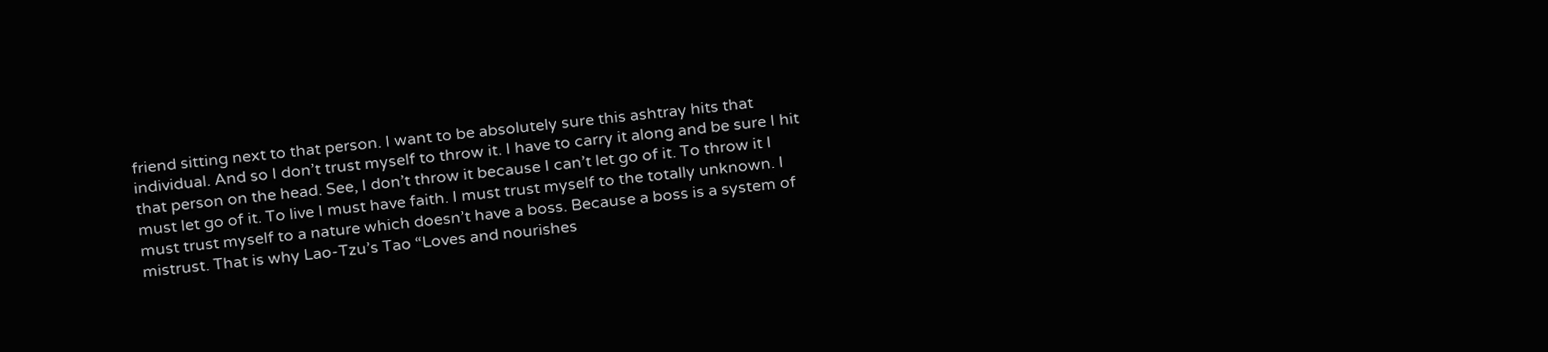friend sitting next to that person. I want to be absolutely sure this ashtray hits that individual. And so I don’t trust myself to throw it. I have to carry it along and be sure I hit that person on the head. See, I don’t throw it because I can’t let go of it. To throw it I must let go of it. To live I must have faith. I must trust myself to the totally unknown. I must trust myself to a nature which doesn’t have a boss. Because a boss is a system of mistrust. That is why Lao-Tzu’s Tao “Loves and nourishes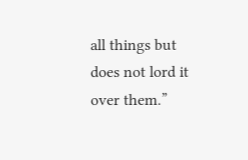all things but does not lord it over them.”